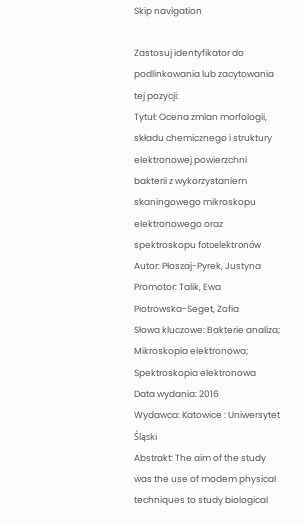Skip navigation

Zastosuj identyfikator do podlinkowania lub zacytowania tej pozycji:
Tytuł: Ocena zmian morfologii, składu chemicznego i struktury elektronowej powierzchni bakterii z wykorzystaniem skaningowego mikroskopu elektronowego oraz spektroskopu fotoelektronów
Autor: Płoszaj-Pyrek, Justyna
Promotor: Talik, Ewa
Piotrowska-Seget, Zofia
Słowa kluczowe: Bakterie analiza; Mikroskopia elektronowa; Spektroskopia elektronowa
Data wydania: 2016
Wydawca: Katowice : Uniwersytet Śląski
Abstrakt: The aim of the study was the use of modem physical techniques to study biological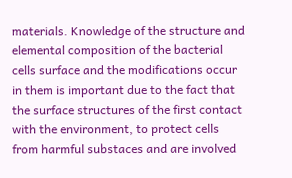materials. Knowledge of the structure and elemental composition of the bacterial cells surface and the modifications occur in them is important due to the fact that the surface structures of the first contact with the environment, to protect cells from harmful substaces and are involved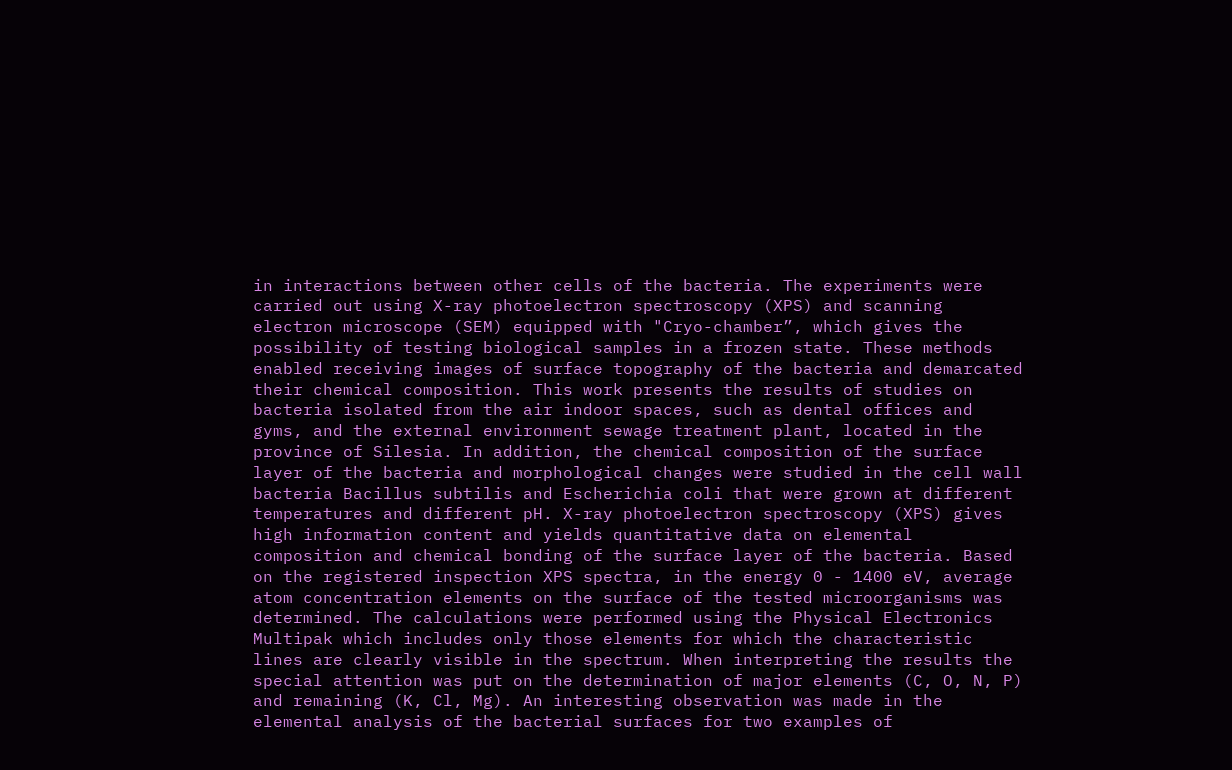in interactions between other cells of the bacteria. The experiments were carried out using X-ray photoelectron spectroscopy (XPS) and scanning electron microscope (SEM) equipped with "Cryo-chamber”, which gives the possibility of testing biological samples in a frozen state. These methods enabled receiving images of surface topography of the bacteria and demarcated their chemical composition. This work presents the results of studies on bacteria isolated from the air indoor spaces, such as dental offices and gyms, and the external environment sewage treatment plant, located in the province of Silesia. In addition, the chemical composition of the surface layer of the bacteria and morphological changes were studied in the cell wall bacteria Bacillus subtilis and Escherichia coli that were grown at different temperatures and different pH. X-ray photoelectron spectroscopy (XPS) gives high information content and yields quantitative data on elemental composition and chemical bonding of the surface layer of the bacteria. Based on the registered inspection XPS spectra, in the energy 0 - 1400 eV, average atom concentration elements on the surface of the tested microorganisms was determined. The calculations were performed using the Physical Electronics Multipak which includes only those elements for which the characteristic lines are clearly visible in the spectrum. When interpreting the results the special attention was put on the determination of major elements (C, O, N, P) and remaining (K, Cl, Mg). An interesting observation was made in the elemental analysis of the bacterial surfaces for two examples of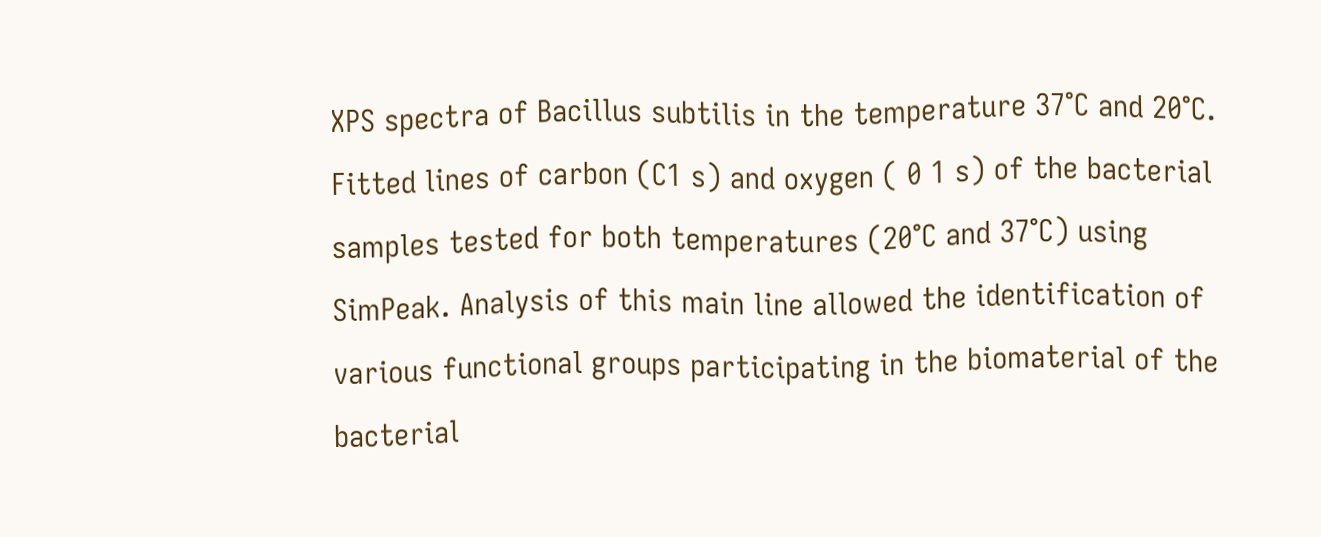XPS spectra of Bacillus subtilis in the temperature 37°C and 20°C. Fitted lines of carbon (C1 s) and oxygen ( 0 1 s) of the bacterial samples tested for both temperatures (20°C and 37°C) using SimPeak. Analysis of this main line allowed the identification of various functional groups participating in the biomaterial of the bacterial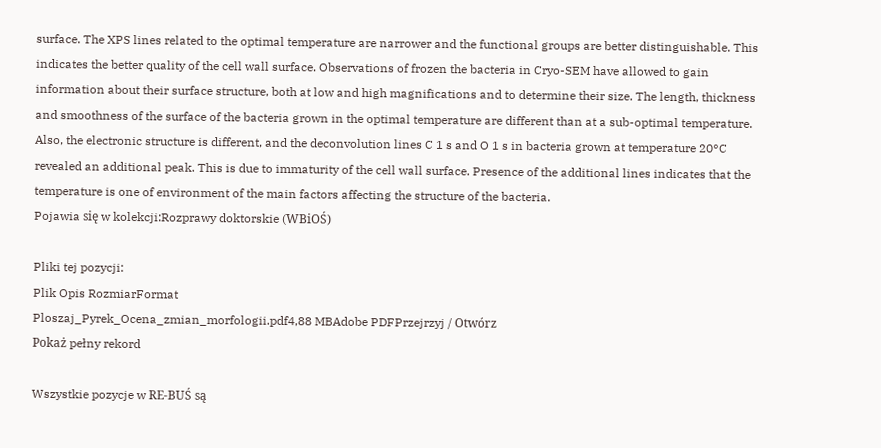surface. The XPS lines related to the optimal temperature are narrower and the functional groups are better distinguishable. This indicates the better quality of the cell wall surface. Observations of frozen the bacteria in Cryo-SEM have allowed to gain information about their surface structure, both at low and high magnifications and to determine their size. The length, thickness and smoothness of the surface of the bacteria grown in the optimal temperature are different than at a sub-optimal temperature. Also, the electronic structure is different, and the deconvolution lines C 1 s and O 1 s in bacteria grown at temperature 20°C revealed an additional peak. This is due to immaturity of the cell wall surface. Presence of the additional lines indicates that the temperature is one of environment of the main factors affecting the structure of the bacteria.
Pojawia się w kolekcji:Rozprawy doktorskie (WBiOŚ)

Pliki tej pozycji:
Plik Opis RozmiarFormat
Ploszaj_Pyrek_Ocena_zmian_morfologii.pdf4,88 MBAdobe PDFPrzejrzyj / Otwórz
Pokaż pełny rekord

Wszystkie pozycje w RE-BUŚ są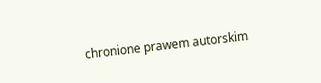chronione prawem autorskim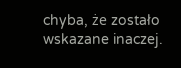chyba, że zostało wskazane inaczej.